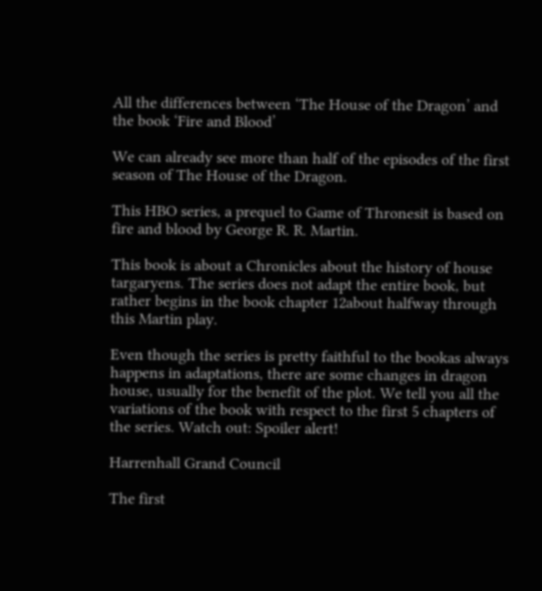All the differences between ‘The House of the Dragon’ and the book ‘Fire and Blood’

We can already see more than half of the episodes of the first season of The House of the Dragon.

This HBO series, a prequel to Game of Thronesit is based on fire and blood by George R. R. Martin.

This book is about a Chronicles about the history of house targaryens. The series does not adapt the entire book, but rather begins in the book chapter 12about halfway through this Martin play.

Even though the series is pretty faithful to the bookas always happens in adaptations, there are some changes in dragon house, usually for the benefit of the plot. We tell you all the variations of the book with respect to the first 5 chapters of the series. Watch out: Spoiler alert!

Harrenhall Grand Council

The first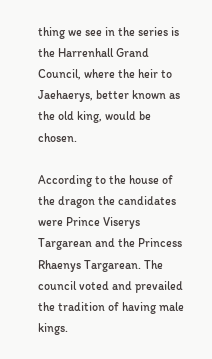thing we see in the series is the Harrenhall Grand Council, where the heir to Jaehaerys, better known as the old king, would be chosen.

According to the house of the dragon the candidates were Prince Viserys Targarean and the Princess Rhaenys Targarean. The council voted and prevailed the tradition of having male kings.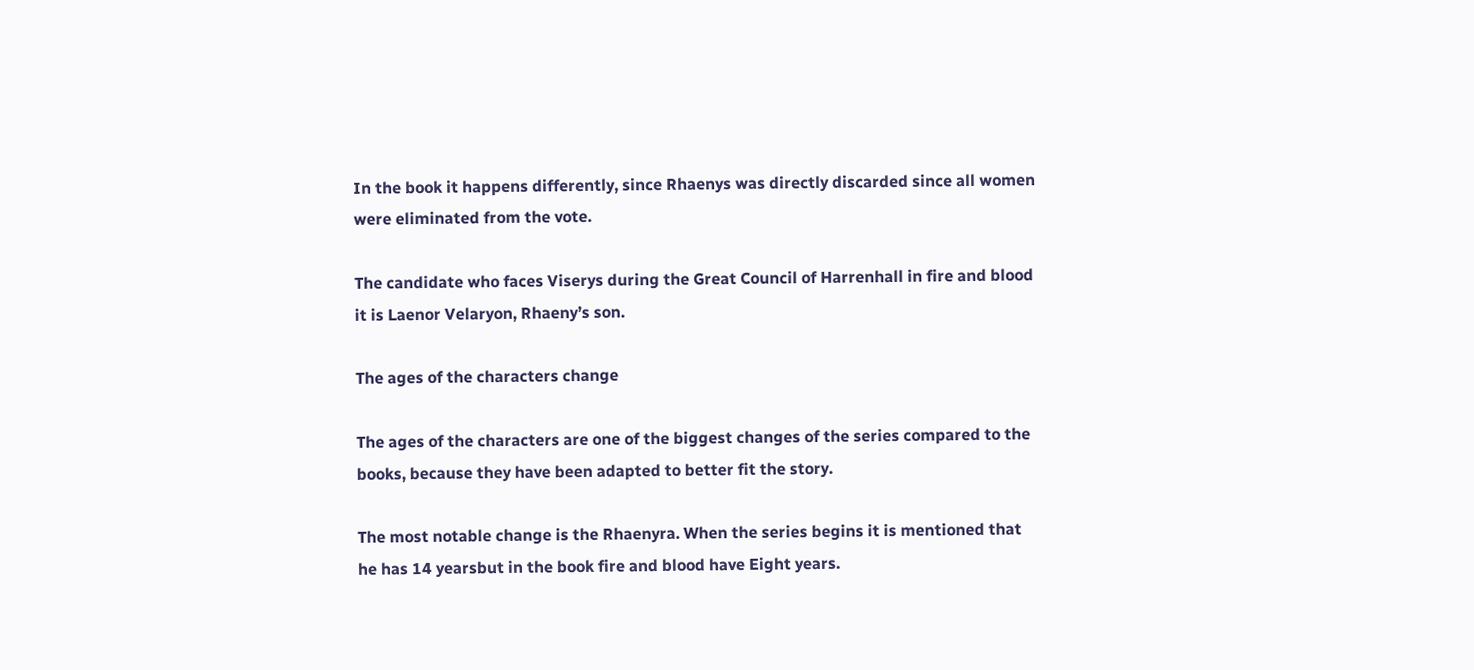In the book it happens differently, since Rhaenys was directly discarded since all women were eliminated from the vote.

The candidate who faces Viserys during the Great Council of Harrenhall in fire and blood it is Laenor Velaryon, Rhaeny’s son.

The ages of the characters change

The ages of the characters are one of the biggest changes of the series compared to the books, because they have been adapted to better fit the story.

The most notable change is the Rhaenyra. When the series begins it is mentioned that he has 14 yearsbut in the book fire and blood have Eight years.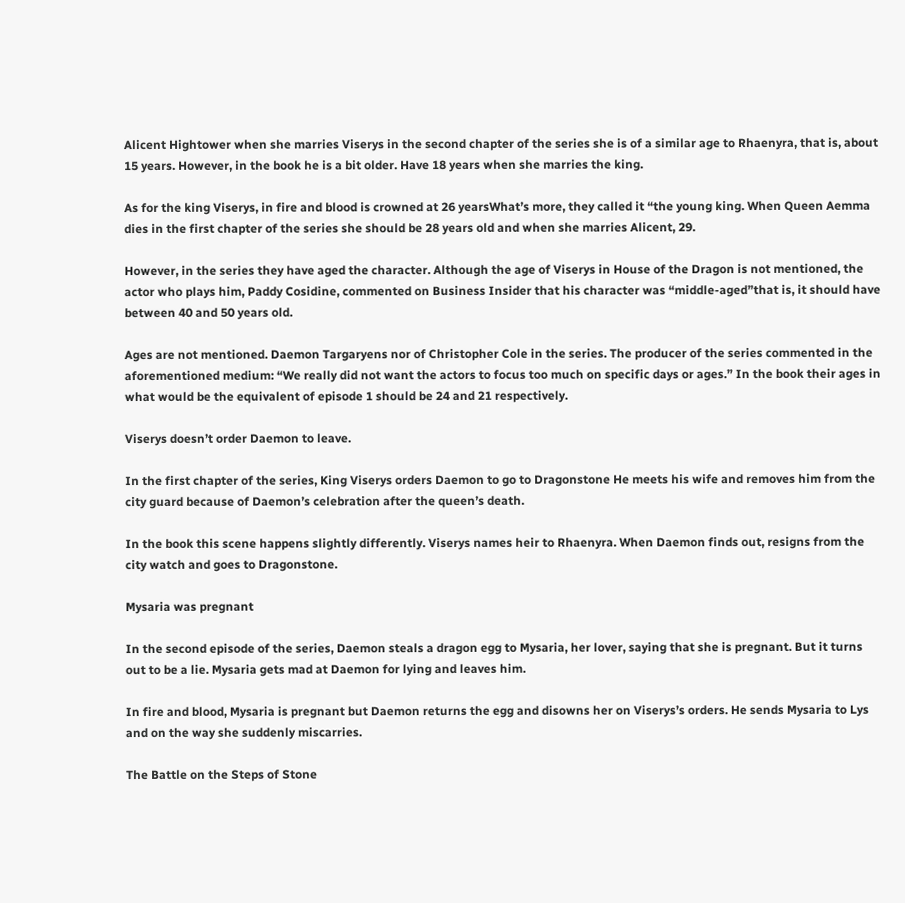Alicent Hightower when she marries Viserys in the second chapter of the series she is of a similar age to Rhaenyra, that is, about 15 years. However, in the book he is a bit older. Have 18 years when she marries the king.

As for the king Viserys, in fire and blood is crowned at 26 yearsWhat’s more, they called it “the young king. When Queen Aemma dies in the first chapter of the series she should be 28 years old and when she marries Alicent, 29.

However, in the series they have aged the character. Although the age of Viserys in House of the Dragon is not mentioned, the actor who plays him, Paddy Cosidine, commented on Business Insider that his character was “middle-aged”that is, it should have between 40 and 50 years old.

Ages are not mentioned. Daemon Targaryens nor of Christopher Cole in the series. The producer of the series commented in the aforementioned medium: “We really did not want the actors to focus too much on specific days or ages.” In the book their ages in what would be the equivalent of episode 1 should be 24 and 21 respectively.

Viserys doesn’t order Daemon to leave.

In the first chapter of the series, King Viserys orders Daemon to go to Dragonstone He meets his wife and removes him from the city guard because of Daemon’s celebration after the queen’s death.

In the book this scene happens slightly differently. Viserys names heir to Rhaenyra. When Daemon finds out, resigns from the city watch and goes to Dragonstone.

Mysaria was pregnant

In the second episode of the series, Daemon steals a dragon egg to Mysaria, her lover, saying that she is pregnant. But it turns out to be a lie. Mysaria gets mad at Daemon for lying and leaves him.

In fire and blood, Mysaria is pregnant but Daemon returns the egg and disowns her on Viserys’s orders. He sends Mysaria to Lys and on the way she suddenly miscarries.

The Battle on the Steps of Stone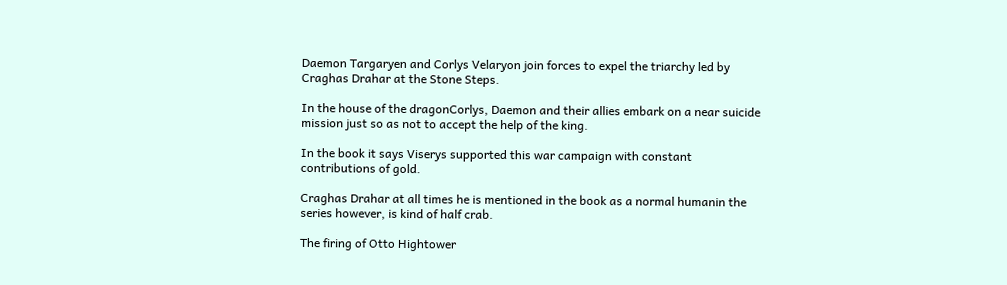Daemon Targaryen and Corlys Velaryon join forces to expel the triarchy led by Craghas Drahar at the Stone Steps.

In the house of the dragonCorlys, Daemon and their allies embark on a near suicide mission just so as not to accept the help of the king.

In the book it says Viserys supported this war campaign with constant contributions of gold.

Craghas Drahar at all times he is mentioned in the book as a normal humanin the series however, is kind of half crab.

The firing of Otto Hightower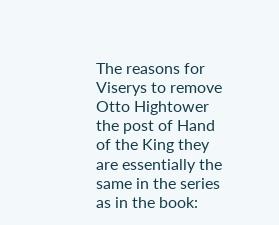The reasons for Viserys to remove Otto Hightower the post of Hand of the King they are essentially the same in the series as in the book: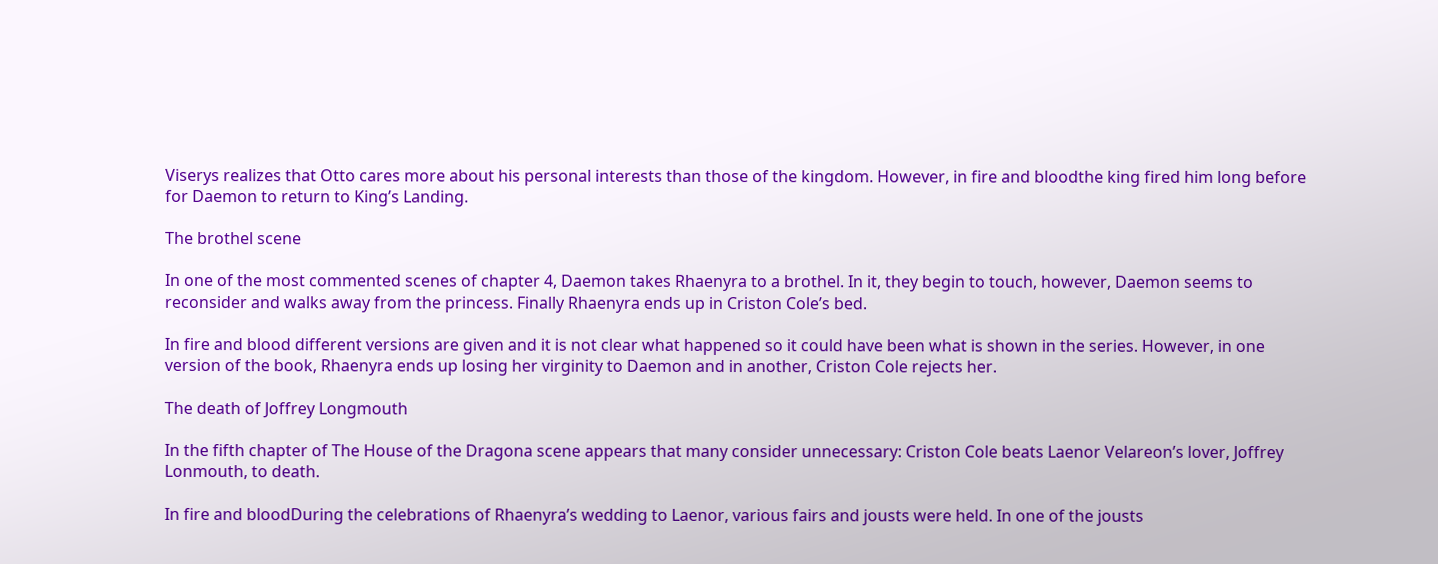Viserys realizes that Otto cares more about his personal interests than those of the kingdom. However, in fire and bloodthe king fired him long before for Daemon to return to King’s Landing.

The brothel scene

In one of the most commented scenes of chapter 4, Daemon takes Rhaenyra to a brothel. In it, they begin to touch, however, Daemon seems to reconsider and walks away from the princess. Finally Rhaenyra ends up in Criston Cole’s bed.

In fire and blood different versions are given and it is not clear what happened so it could have been what is shown in the series. However, in one version of the book, Rhaenyra ends up losing her virginity to Daemon and in another, Criston Cole rejects her.

The death of Joffrey Longmouth

In the fifth chapter of The House of the Dragona scene appears that many consider unnecessary: Criston Cole beats Laenor Velareon’s lover, Joffrey Lonmouth, to death.

In fire and bloodDuring the celebrations of Rhaenyra’s wedding to Laenor, various fairs and jousts were held. In one of the jousts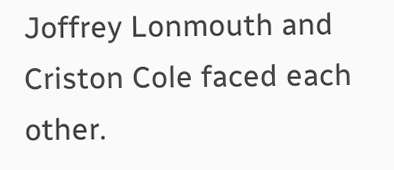Joffrey Lonmouth and Criston Cole faced each other.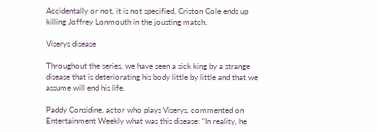Accidentally or not, it is not specified, Criston Cole ends up killing Joffrey Lonmouth in the jousting match.

Viserys disease

Throughout the series, we have seen a sick king by a strange disease that is deteriorating his body little by little and that we assume will end his life.

Paddy Considine, actor who plays Viserys, commented on Entertainment Weekly what was this disease: “In reality, he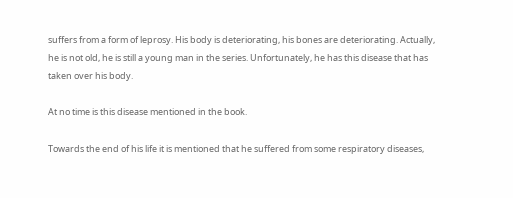suffers from a form of leprosy. His body is deteriorating, his bones are deteriorating. Actually, he is not old, he is still a young man in the series. Unfortunately, he has this disease that has taken over his body.

At no time is this disease mentioned in the book.

Towards the end of his life it is mentioned that he suffered from some respiratory diseases,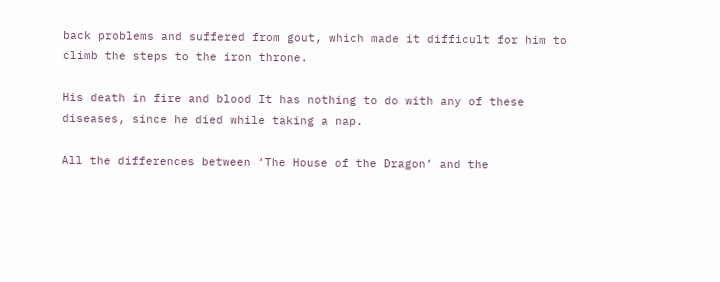back problems and suffered from gout, which made it difficult for him to climb the steps to the iron throne.

His death in fire and blood It has nothing to do with any of these diseases, since he died while taking a nap.

All the differences between ‘The House of the Dragon’ and the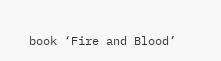book ‘Fire and Blood’